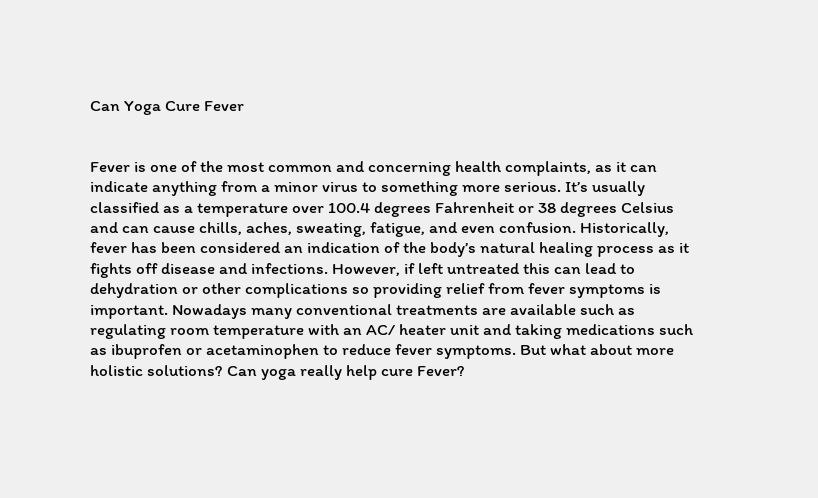Can Yoga Cure Fever


Fever is one of the most common and concerning health complaints, as it can indicate anything from a minor virus to something more serious. It’s usually classified as a temperature over 100.4 degrees Fahrenheit or 38 degrees Celsius and can cause chills, aches, sweating, fatigue, and even confusion. Historically, fever has been considered an indication of the body’s natural healing process as it fights off disease and infections. However, if left untreated this can lead to dehydration or other complications so providing relief from fever symptoms is important. Nowadays many conventional treatments are available such as regulating room temperature with an AC/ heater unit and taking medications such as ibuprofen or acetaminophen to reduce fever symptoms. But what about more holistic solutions? Can yoga really help cure Fever?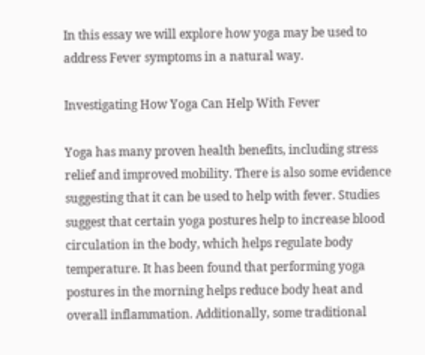In this essay we will explore how yoga may be used to address Fever symptoms in a natural way.

Investigating How Yoga Can Help With Fever

Yoga has many proven health benefits, including stress relief and improved mobility. There is also some evidence suggesting that it can be used to help with fever. Studies suggest that certain yoga postures help to increase blood circulation in the body, which helps regulate body temperature. It has been found that performing yoga postures in the morning helps reduce body heat and overall inflammation. Additionally, some traditional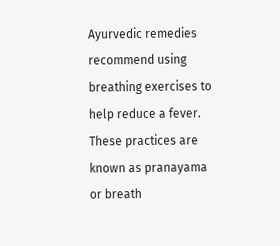Ayurvedic remedies recommend using breathing exercises to help reduce a fever. These practices are known as pranayama or breath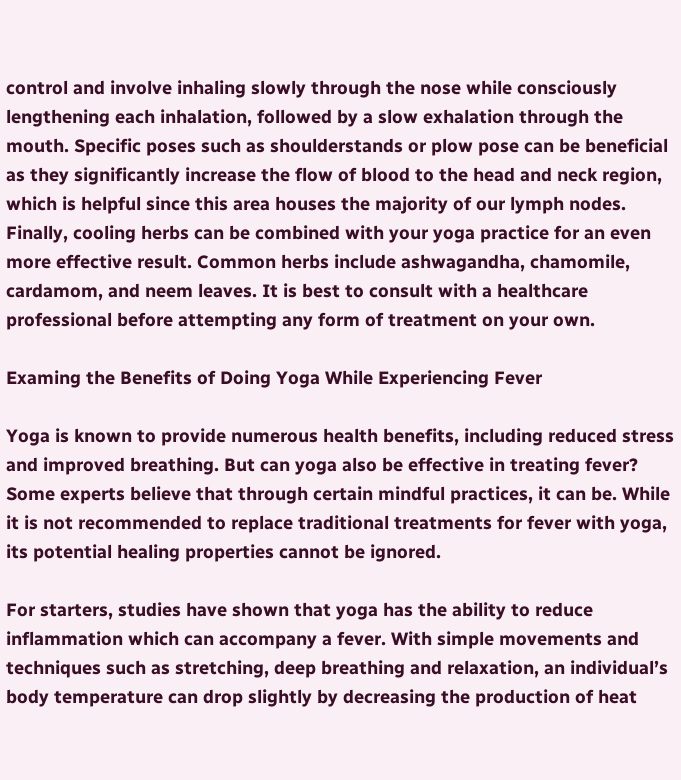control and involve inhaling slowly through the nose while consciously lengthening each inhalation, followed by a slow exhalation through the mouth. Specific poses such as shoulderstands or plow pose can be beneficial as they significantly increase the flow of blood to the head and neck region, which is helpful since this area houses the majority of our lymph nodes. Finally, cooling herbs can be combined with your yoga practice for an even more effective result. Common herbs include ashwagandha, chamomile, cardamom, and neem leaves. It is best to consult with a healthcare professional before attempting any form of treatment on your own.

Examing the Benefits of Doing Yoga While Experiencing Fever

Yoga is known to provide numerous health benefits, including reduced stress and improved breathing. But can yoga also be effective in treating fever? Some experts believe that through certain mindful practices, it can be. While it is not recommended to replace traditional treatments for fever with yoga, its potential healing properties cannot be ignored.

For starters, studies have shown that yoga has the ability to reduce inflammation which can accompany a fever. With simple movements and techniques such as stretching, deep breathing and relaxation, an individual’s body temperature can drop slightly by decreasing the production of heat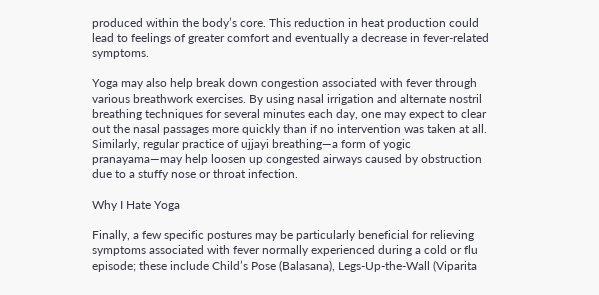produced within the body’s core. This reduction in heat production could lead to feelings of greater comfort and eventually a decrease in fever-related symptoms.

Yoga may also help break down congestion associated with fever through various breathwork exercises. By using nasal irrigation and alternate nostril breathing techniques for several minutes each day, one may expect to clear out the nasal passages more quickly than if no intervention was taken at all. Similarly, regular practice of ujjayi breathing—a form of yogic pranayama—may help loosen up congested airways caused by obstruction due to a stuffy nose or throat infection.

Why I Hate Yoga

Finally, a few specific postures may be particularly beneficial for relieving symptoms associated with fever normally experienced during a cold or flu episode; these include Child’s Pose (Balasana), Legs-Up-the-Wall (Viparita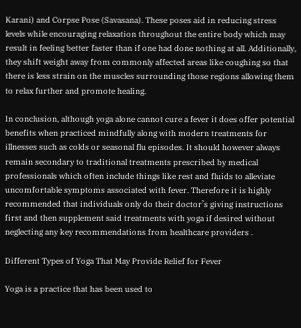Karani) and Corpse Pose (Savasana). These poses aid in reducing stress levels while encouraging relaxation throughout the entire body which may result in feeling better faster than if one had done nothing at all. Additionally, they shift weight away from commonly affected areas like coughing so that there is less strain on the muscles surrounding those regions allowing them to relax further and promote healing.

In conclusion, although yoga alone cannot cure a fever it does offer potential benefits when practiced mindfully along with modern treatments for illnesses such as colds or seasonal flu episodes. It should however always remain secondary to traditional treatments prescribed by medical professionals which often include things like rest and fluids to alleviate uncomfortable symptoms associated with fever. Therefore it is highly recommended that individuals only do their doctor’s giving instructions first and then supplement said treatments with yoga if desired without neglecting any key recommendations from healthcare providers .

Different Types of Yoga That May Provide Relief for Fever

Yoga is a practice that has been used to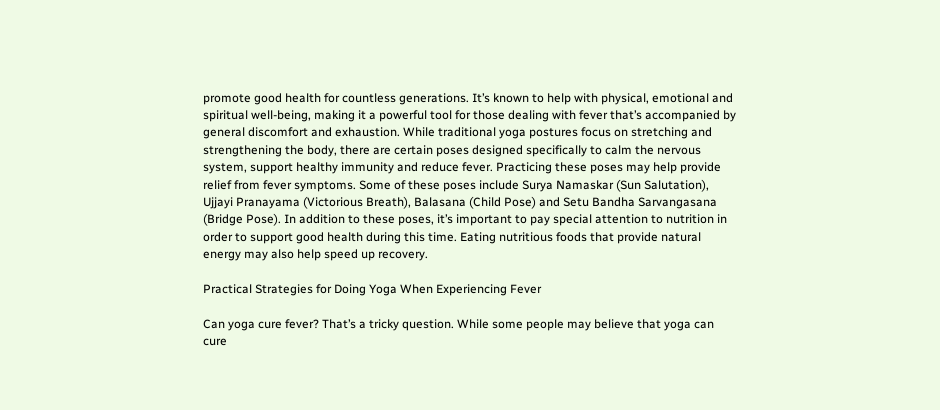promote good health for countless generations. It’s known to help with physical, emotional and spiritual well-being, making it a powerful tool for those dealing with fever that’s accompanied by general discomfort and exhaustion. While traditional yoga postures focus on stretching and strengthening the body, there are certain poses designed specifically to calm the nervous system, support healthy immunity and reduce fever. Practicing these poses may help provide relief from fever symptoms. Some of these poses include Surya Namaskar (Sun Salutation), Ujjayi Pranayama (Victorious Breath), Balasana (Child Pose) and Setu Bandha Sarvangasana (Bridge Pose). In addition to these poses, it’s important to pay special attention to nutrition in order to support good health during this time. Eating nutritious foods that provide natural energy may also help speed up recovery.

Practical Strategies for Doing Yoga When Experiencing Fever

Can yoga cure fever? That’s a tricky question. While some people may believe that yoga can cure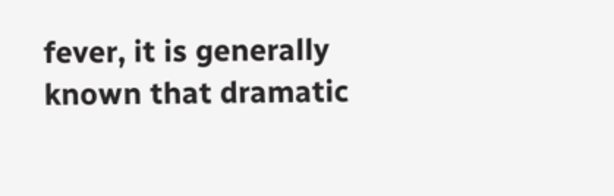fever, it is generally known that dramatic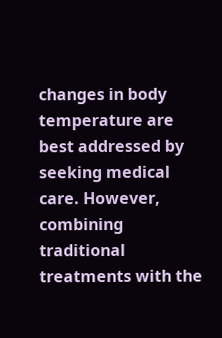changes in body temperature are best addressed by seeking medical care. However, combining traditional treatments with the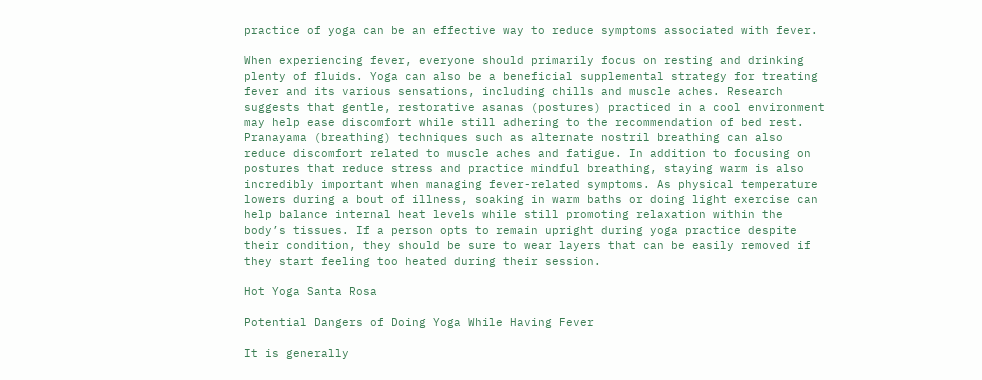practice of yoga can be an effective way to reduce symptoms associated with fever.

When experiencing fever, everyone should primarily focus on resting and drinking plenty of fluids. Yoga can also be a beneficial supplemental strategy for treating fever and its various sensations, including chills and muscle aches. Research suggests that gentle, restorative asanas (postures) practiced in a cool environment may help ease discomfort while still adhering to the recommendation of bed rest. Pranayama (breathing) techniques such as alternate nostril breathing can also reduce discomfort related to muscle aches and fatigue. In addition to focusing on postures that reduce stress and practice mindful breathing, staying warm is also incredibly important when managing fever-related symptoms. As physical temperature lowers during a bout of illness, soaking in warm baths or doing light exercise can help balance internal heat levels while still promoting relaxation within the body’s tissues. If a person opts to remain upright during yoga practice despite their condition, they should be sure to wear layers that can be easily removed if they start feeling too heated during their session.

Hot Yoga Santa Rosa

Potential Dangers of Doing Yoga While Having Fever

It is generally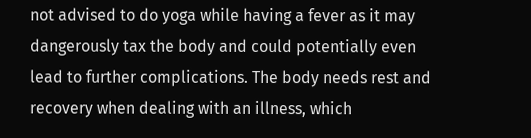not advised to do yoga while having a fever as it may dangerously tax the body and could potentially even lead to further complications. The body needs rest and recovery when dealing with an illness, which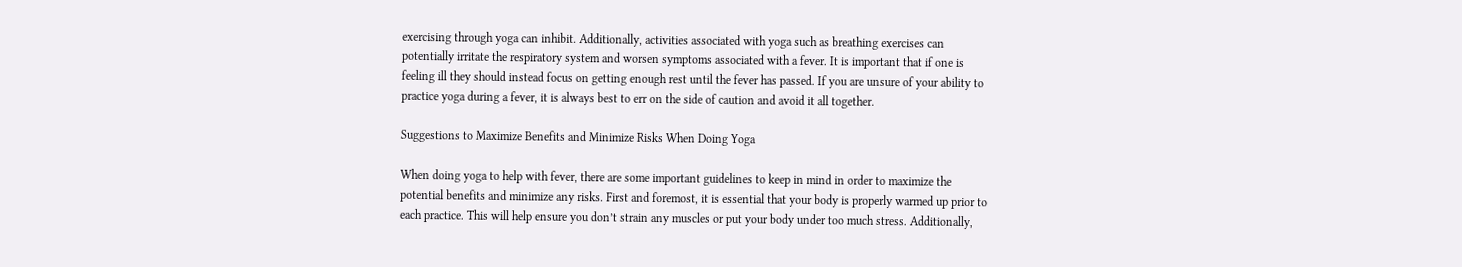exercising through yoga can inhibit. Additionally, activities associated with yoga such as breathing exercises can potentially irritate the respiratory system and worsen symptoms associated with a fever. It is important that if one is feeling ill they should instead focus on getting enough rest until the fever has passed. If you are unsure of your ability to practice yoga during a fever, it is always best to err on the side of caution and avoid it all together.

Suggestions to Maximize Benefits and Minimize Risks When Doing Yoga

When doing yoga to help with fever, there are some important guidelines to keep in mind in order to maximize the potential benefits and minimize any risks. First and foremost, it is essential that your body is properly warmed up prior to each practice. This will help ensure you don’t strain any muscles or put your body under too much stress. Additionally,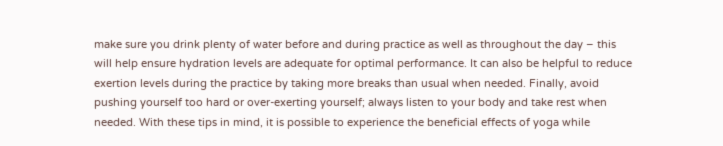make sure you drink plenty of water before and during practice as well as throughout the day – this will help ensure hydration levels are adequate for optimal performance. It can also be helpful to reduce exertion levels during the practice by taking more breaks than usual when needed. Finally, avoid pushing yourself too hard or over-exerting yourself; always listen to your body and take rest when needed. With these tips in mind, it is possible to experience the beneficial effects of yoga while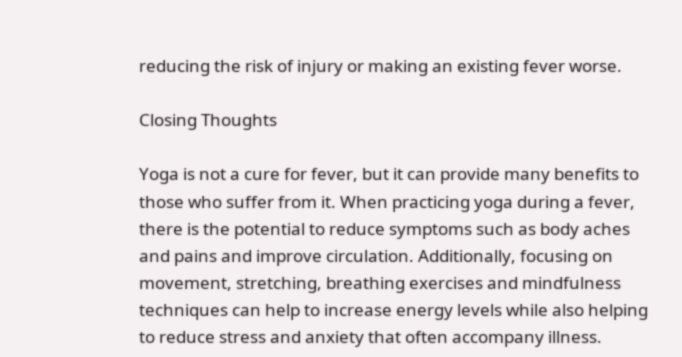reducing the risk of injury or making an existing fever worse.

Closing Thoughts

Yoga is not a cure for fever, but it can provide many benefits to those who suffer from it. When practicing yoga during a fever, there is the potential to reduce symptoms such as body aches and pains and improve circulation. Additionally, focusing on movement, stretching, breathing exercises and mindfulness techniques can help to increase energy levels while also helping to reduce stress and anxiety that often accompany illness.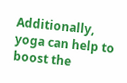Additionally, yoga can help to boost the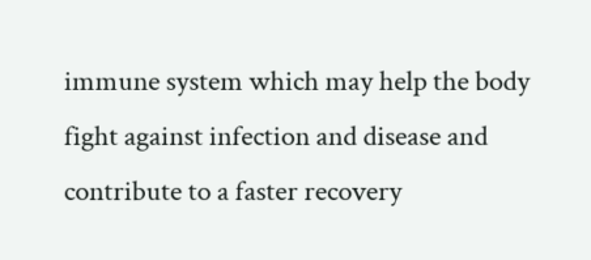immune system which may help the body fight against infection and disease and contribute to a faster recovery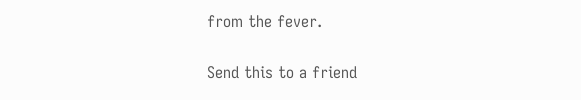from the fever.

Send this to a friend